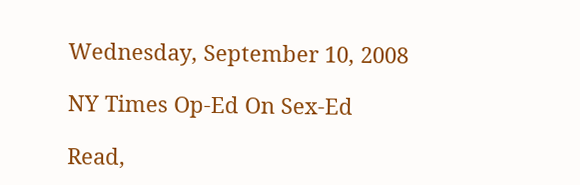Wednesday, September 10, 2008

NY Times Op-Ed On Sex-Ed

Read,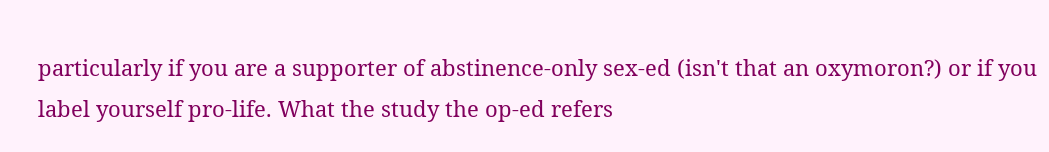particularly if you are a supporter of abstinence-only sex-ed (isn't that an oxymoron?) or if you label yourself pro-life. What the study the op-ed refers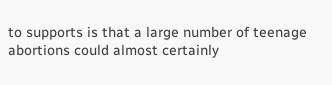to supports is that a large number of teenage abortions could almost certainly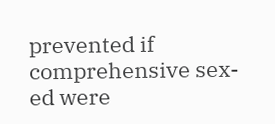prevented if comprehensive sex-ed were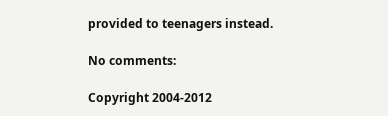provided to teenagers instead.

No comments:

Copyright 2004-2012